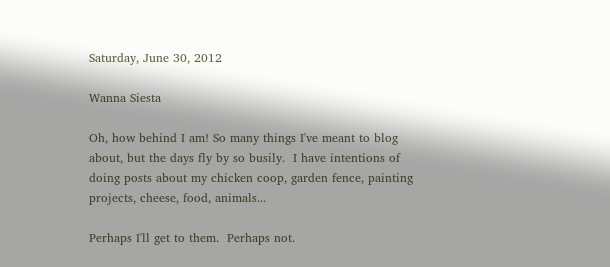Saturday, June 30, 2012

Wanna Siesta

Oh, how behind I am! So many things I've meant to blog about, but the days fly by so busily.  I have intentions of doing posts about my chicken coop, garden fence, painting projects, cheese, food, animals...

Perhaps I'll get to them.  Perhaps not.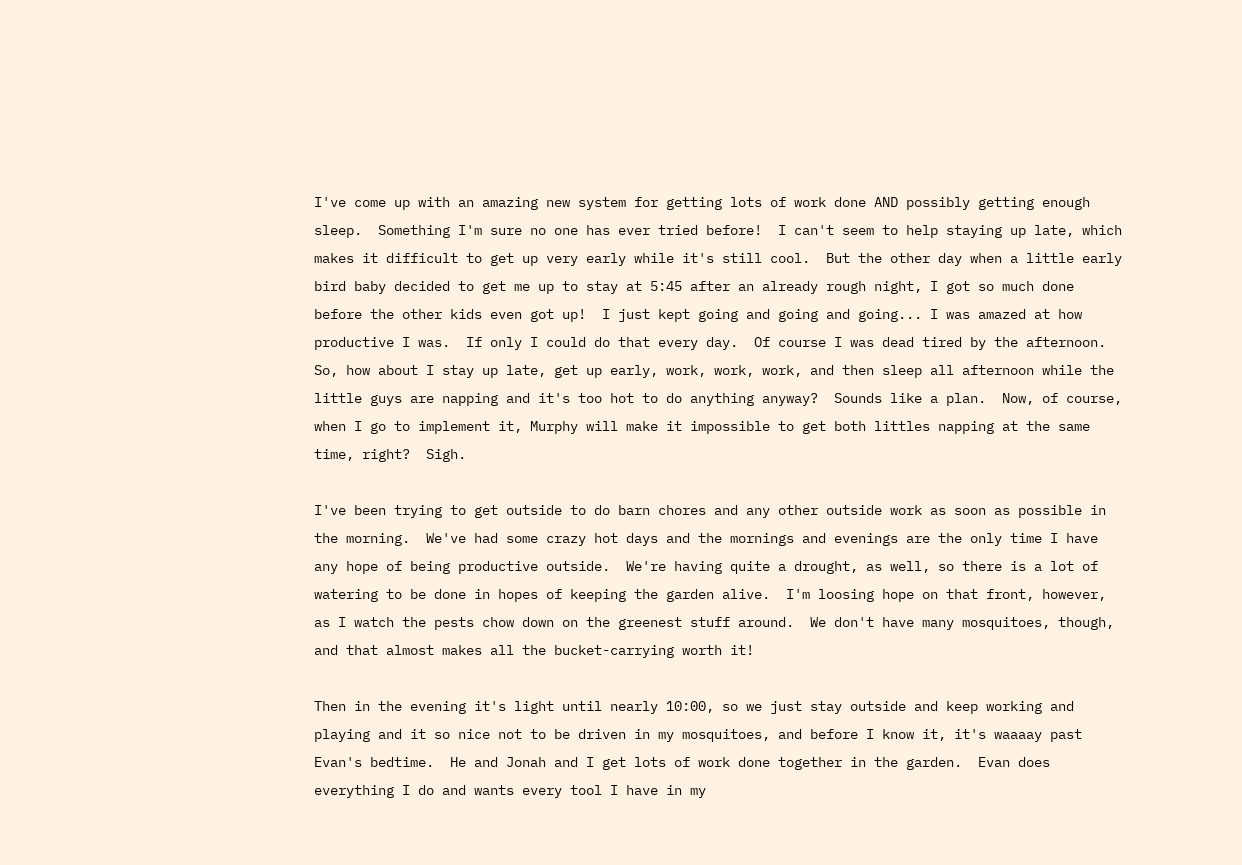I've come up with an amazing new system for getting lots of work done AND possibly getting enough sleep.  Something I'm sure no one has ever tried before!  I can't seem to help staying up late, which makes it difficult to get up very early while it's still cool.  But the other day when a little early bird baby decided to get me up to stay at 5:45 after an already rough night, I got so much done before the other kids even got up!  I just kept going and going and going... I was amazed at how productive I was.  If only I could do that every day.  Of course I was dead tired by the afternoon.  So, how about I stay up late, get up early, work, work, work, and then sleep all afternoon while the little guys are napping and it's too hot to do anything anyway?  Sounds like a plan.  Now, of course, when I go to implement it, Murphy will make it impossible to get both littles napping at the same time, right?  Sigh.

I've been trying to get outside to do barn chores and any other outside work as soon as possible in the morning.  We've had some crazy hot days and the mornings and evenings are the only time I have any hope of being productive outside.  We're having quite a drought, as well, so there is a lot of watering to be done in hopes of keeping the garden alive.  I'm loosing hope on that front, however, as I watch the pests chow down on the greenest stuff around.  We don't have many mosquitoes, though, and that almost makes all the bucket-carrying worth it!

Then in the evening it's light until nearly 10:00, so we just stay outside and keep working and playing and it so nice not to be driven in my mosquitoes, and before I know it, it's waaaay past Evan's bedtime.  He and Jonah and I get lots of work done together in the garden.  Evan does everything I do and wants every tool I have in my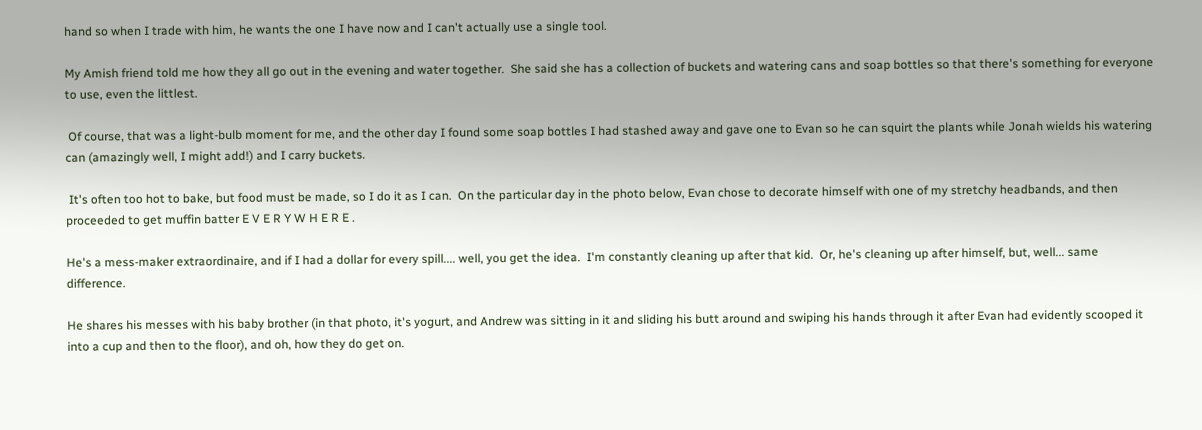hand so when I trade with him, he wants the one I have now and I can't actually use a single tool.

My Amish friend told me how they all go out in the evening and water together.  She said she has a collection of buckets and watering cans and soap bottles so that there's something for everyone to use, even the littlest.

 Of course, that was a light-bulb moment for me, and the other day I found some soap bottles I had stashed away and gave one to Evan so he can squirt the plants while Jonah wields his watering can (amazingly well, I might add!) and I carry buckets.

 It's often too hot to bake, but food must be made, so I do it as I can.  On the particular day in the photo below, Evan chose to decorate himself with one of my stretchy headbands, and then proceeded to get muffin batter E V E R Y W H E R E .

He's a mess-maker extraordinaire, and if I had a dollar for every spill.... well, you get the idea.  I'm constantly cleaning up after that kid.  Or, he's cleaning up after himself, but, well... same difference.

He shares his messes with his baby brother (in that photo, it's yogurt, and Andrew was sitting in it and sliding his butt around and swiping his hands through it after Evan had evidently scooped it into a cup and then to the floor), and oh, how they do get on.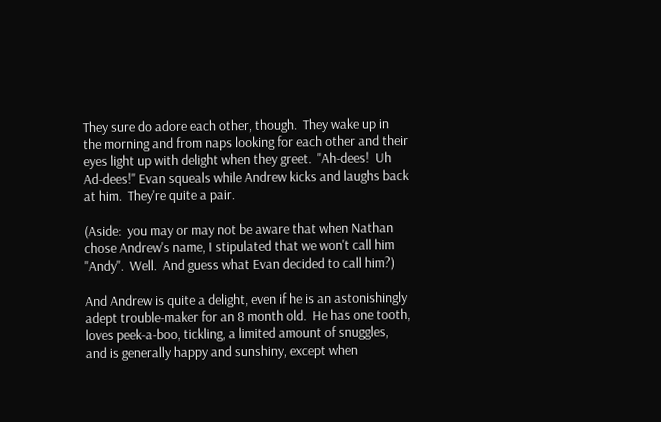They sure do adore each other, though.  They wake up in the morning and from naps looking for each other and their eyes light up with delight when they greet.  "Ah-dees!  Uh Ad-dees!" Evan squeals while Andrew kicks and laughs back at him.  They're quite a pair.

(Aside:  you may or may not be aware that when Nathan chose Andrew's name, I stipulated that we won't call him "Andy".  Well.  And guess what Evan decided to call him?)

And Andrew is quite a delight, even if he is an astonishingly adept trouble-maker for an 8 month old.  He has one tooth, loves peek-a-boo, tickling, a limited amount of snuggles, and is generally happy and sunshiny, except when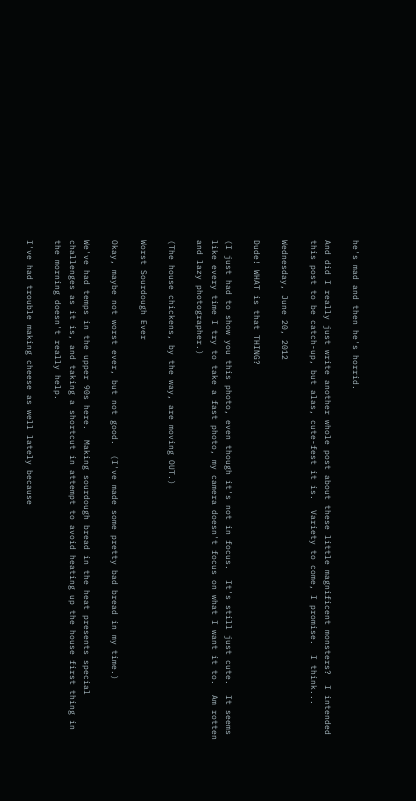he's mad and then he's horrid.

And did I really just write another whole post about these little magnificent monsters?  I intended this post to be catch-up, but alas, cute-fest it is.  Variety to come, I promise.  I think...

Wednesday, June 20, 2012

Dude! WHAT is that THING?

(I just had to show you this photo, even though it's not in focus.  It's still just cute.  It seems like every time I try to take a fast photo, my camera doesn't focus on what I want it to.  Am rotten and lazy photographer.)

(The house chickens, by the way, are moving OUT.)

Worst Sourdough Ever

Okay, maybe not worst ever, but not good.  (I've made some pretty bad bread in my time.)

We've had temps in the upper 90s here.  Making sourdough bread in the heat presents special challenges as it is, and taking a shortcut in attempt to avoid heating up the house first thing in the morning doesn't really help.

I've had trouble making cheese as well lately because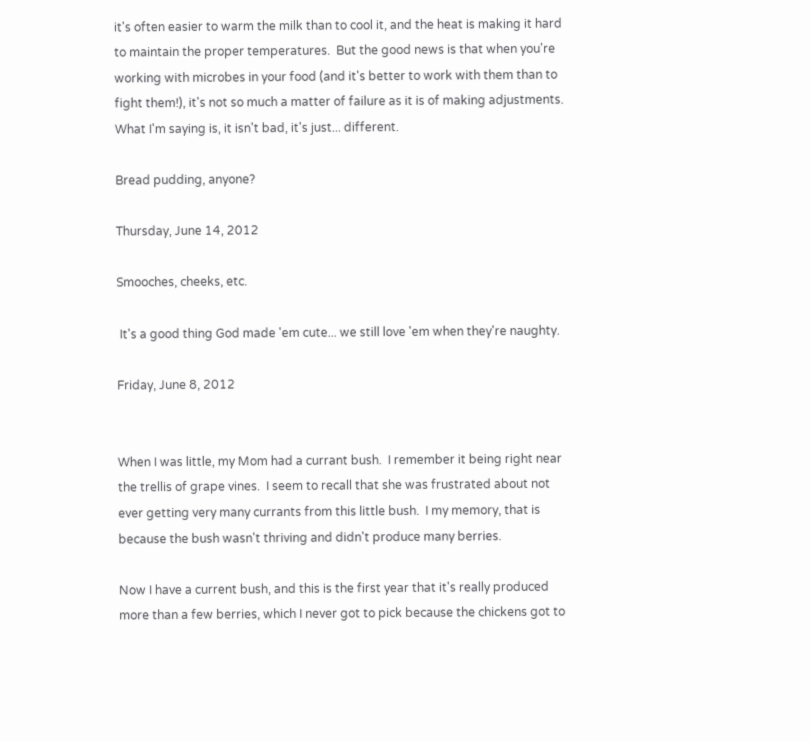it's often easier to warm the milk than to cool it, and the heat is making it hard to maintain the proper temperatures.  But the good news is that when you're working with microbes in your food (and it's better to work with them than to fight them!), it's not so much a matter of failure as it is of making adjustments.  What I'm saying is, it isn't bad, it's just... different.

Bread pudding, anyone?

Thursday, June 14, 2012

Smooches, cheeks, etc.

 It's a good thing God made 'em cute... we still love 'em when they're naughty.

Friday, June 8, 2012


When I was little, my Mom had a currant bush.  I remember it being right near the trellis of grape vines.  I seem to recall that she was frustrated about not ever getting very many currants from this little bush.  I my memory, that is because the bush wasn't thriving and didn't produce many berries.

Now I have a current bush, and this is the first year that it's really produced more than a few berries, which I never got to pick because the chickens got to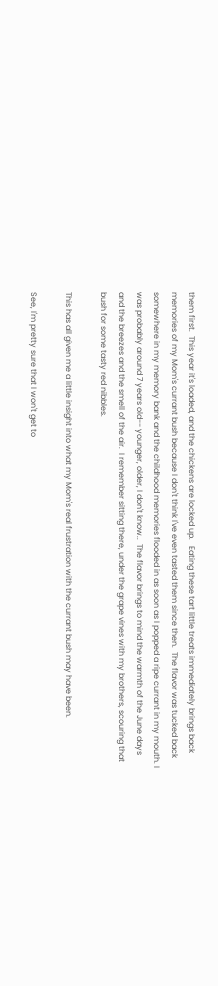them first.  This year it's loaded, and the chickens are locked up.   Eating these tart little treats immediately brings back memories of my Mom's currant bush because I don't think I've even tasted them since then.  The flavor was tucked back somewhere in my memory bank and the childhood memories flooded in as soon as I popped a ripe currant in my mouth. I was probably around 7 years old-- younger, older, I don't know..  The flavor brings to mind the warmth of the June days and the breezes and the smell of the air.  I remember sitting there, under the grape vines with my brothers, scouring that bush for some tasty red nibbles.

This has all given me a little insight into what my Mom's real frustration with the currant bush may have been.

See, I'm pretty sure that I won't get to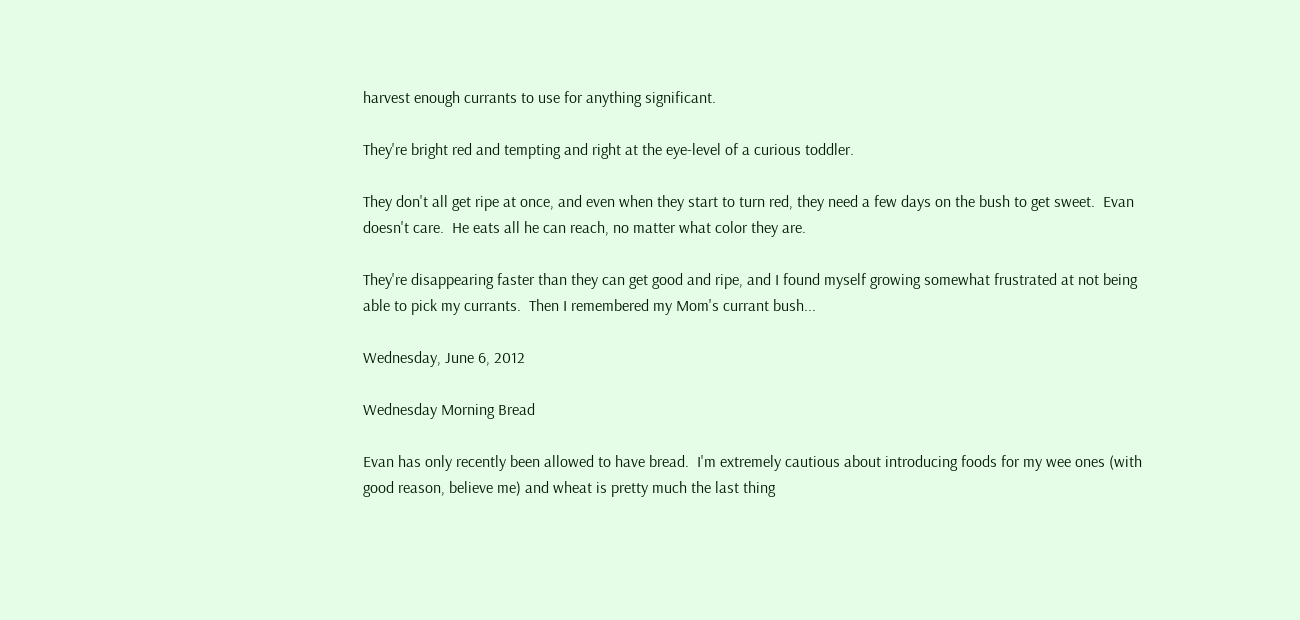harvest enough currants to use for anything significant.

They're bright red and tempting and right at the eye-level of a curious toddler.

They don't all get ripe at once, and even when they start to turn red, they need a few days on the bush to get sweet.  Evan doesn't care.  He eats all he can reach, no matter what color they are.

They're disappearing faster than they can get good and ripe, and I found myself growing somewhat frustrated at not being able to pick my currants.  Then I remembered my Mom's currant bush...

Wednesday, June 6, 2012

Wednesday Morning Bread

Evan has only recently been allowed to have bread.  I'm extremely cautious about introducing foods for my wee ones (with good reason, believe me) and wheat is pretty much the last thing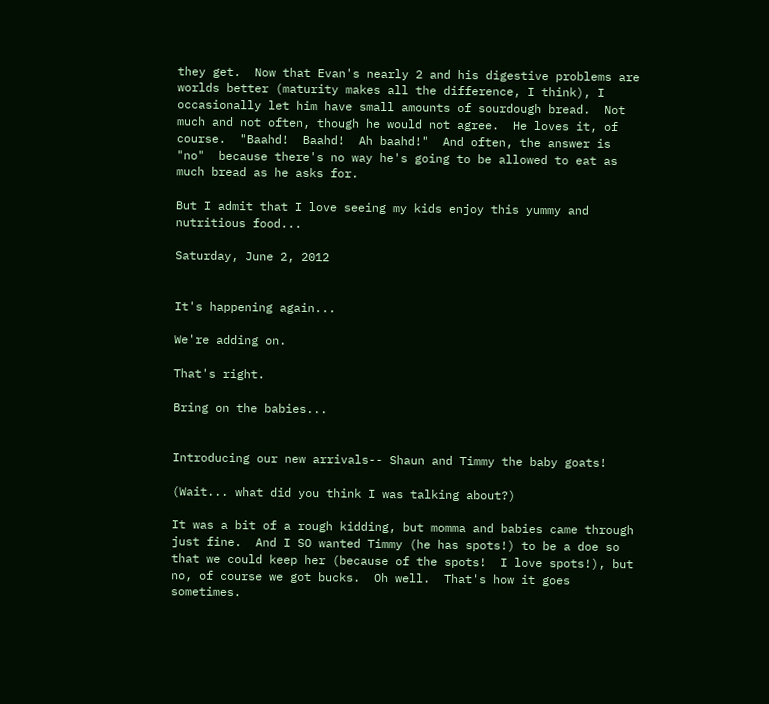they get.  Now that Evan's nearly 2 and his digestive problems are worlds better (maturity makes all the difference, I think), I occasionally let him have small amounts of sourdough bread.  Not much and not often, though he would not agree.  He loves it, of course.  "Baahd!  Baahd!  Ah baahd!"  And often, the answer is "no"  because there's no way he's going to be allowed to eat as much bread as he asks for.

But I admit that I love seeing my kids enjoy this yummy and nutritious food...

Saturday, June 2, 2012


It's happening again...

We're adding on.

That's right.

Bring on the babies...


Introducing our new arrivals-- Shaun and Timmy the baby goats!

(Wait... what did you think I was talking about?)

It was a bit of a rough kidding, but momma and babies came through just fine.  And I SO wanted Timmy (he has spots!) to be a doe so that we could keep her (because of the spots!  I love spots!), but no, of course we got bucks.  Oh well.  That's how it goes sometimes.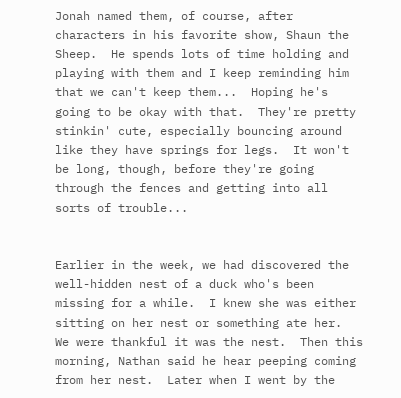Jonah named them, of course, after characters in his favorite show, Shaun the Sheep.  He spends lots of time holding and playing with them and I keep reminding him that we can't keep them...  Hoping he's going to be okay with that.  They're pretty stinkin' cute, especially bouncing around like they have springs for legs.  It won't be long, though, before they're going through the fences and getting into all sorts of trouble...


Earlier in the week, we had discovered the well-hidden nest of a duck who's been missing for a while.  I knew she was either sitting on her nest or something ate her.  We were thankful it was the nest.  Then this morning, Nathan said he hear peeping coming from her nest.  Later when I went by the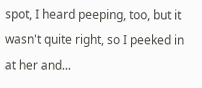spot, I heard peeping, too, but it wasn't quite right, so I peeked in at her and...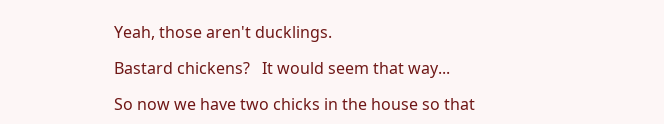Yeah, those aren't ducklings.

Bastard chickens?   It would seem that way...

So now we have two chicks in the house so that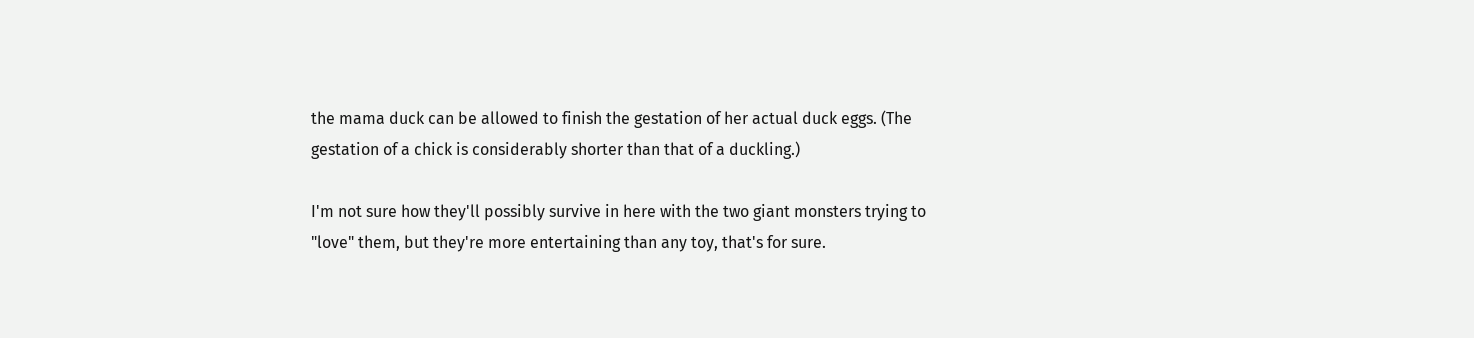the mama duck can be allowed to finish the gestation of her actual duck eggs. (The gestation of a chick is considerably shorter than that of a duckling.)

I'm not sure how they'll possibly survive in here with the two giant monsters trying to "love" them, but they're more entertaining than any toy, that's for sure.